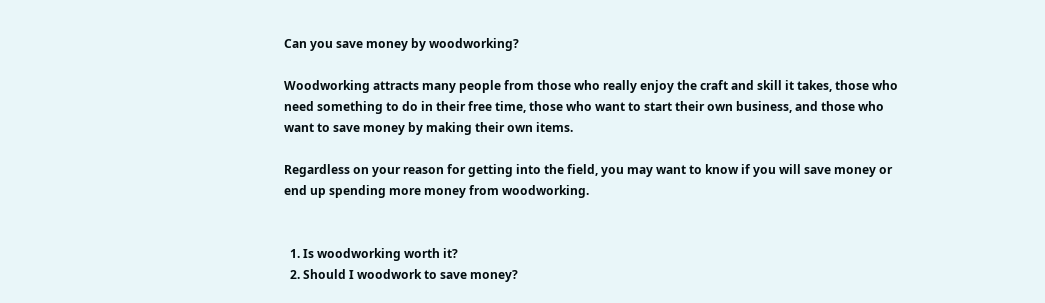Can you save money by woodworking?

Woodworking attracts many people from those who really enjoy the craft and skill it takes, those who need something to do in their free time, those who want to start their own business, and those who want to save money by making their own items.

Regardless on your reason for getting into the field, you may want to know if you will save money or end up spending more money from woodworking.


  1. Is woodworking worth it?
  2. Should I woodwork to save money?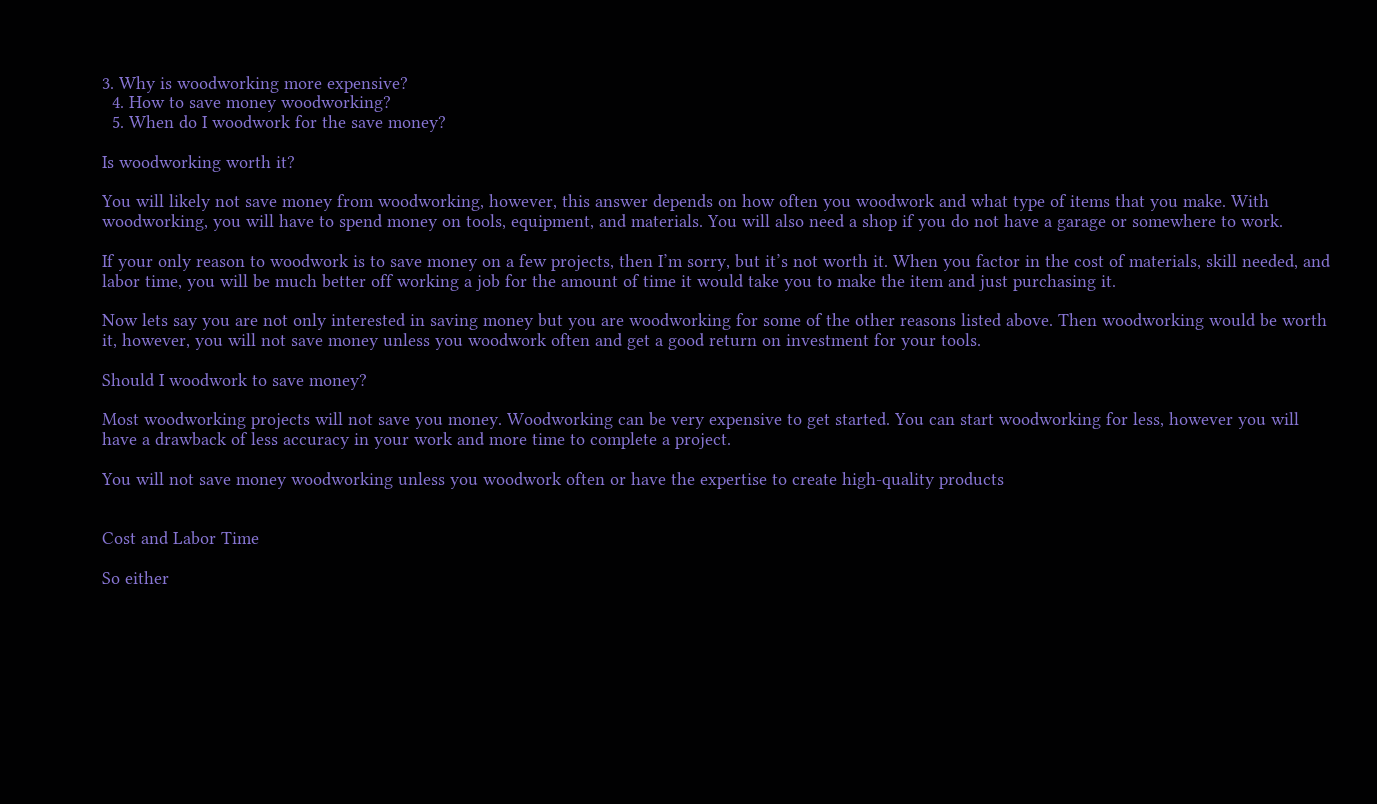3. Why is woodworking more expensive?
  4. How to save money woodworking?
  5. When do I woodwork for the save money?

Is woodworking worth it?

You will likely not save money from woodworking, however, this answer depends on how often you woodwork and what type of items that you make. With woodworking, you will have to spend money on tools, equipment, and materials. You will also need a shop if you do not have a garage or somewhere to work.

If your only reason to woodwork is to save money on a few projects, then I’m sorry, but it’s not worth it. When you factor in the cost of materials, skill needed, and labor time, you will be much better off working a job for the amount of time it would take you to make the item and just purchasing it.

Now lets say you are not only interested in saving money but you are woodworking for some of the other reasons listed above. Then woodworking would be worth it, however, you will not save money unless you woodwork often and get a good return on investment for your tools.

Should I woodwork to save money?

Most woodworking projects will not save you money. Woodworking can be very expensive to get started. You can start woodworking for less, however you will have a drawback of less accuracy in your work and more time to complete a project.

You will not save money woodworking unless you woodwork often or have the expertise to create high-quality products


Cost and Labor Time

So either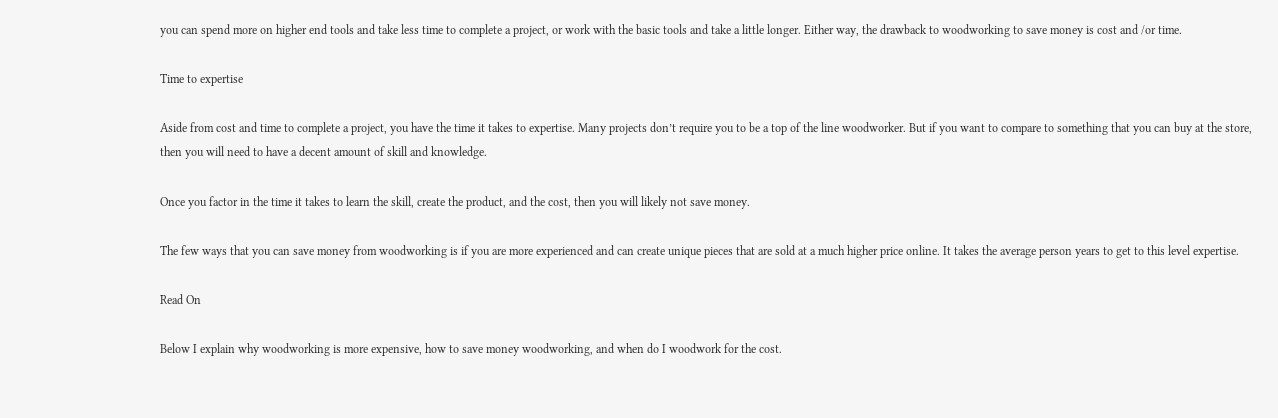you can spend more on higher end tools and take less time to complete a project, or work with the basic tools and take a little longer. Either way, the drawback to woodworking to save money is cost and /or time.

Time to expertise

Aside from cost and time to complete a project, you have the time it takes to expertise. Many projects don’t require you to be a top of the line woodworker. But if you want to compare to something that you can buy at the store, then you will need to have a decent amount of skill and knowledge.

Once you factor in the time it takes to learn the skill, create the product, and the cost, then you will likely not save money.

The few ways that you can save money from woodworking is if you are more experienced and can create unique pieces that are sold at a much higher price online. It takes the average person years to get to this level expertise.

Read On

Below I explain why woodworking is more expensive, how to save money woodworking, and when do I woodwork for the cost.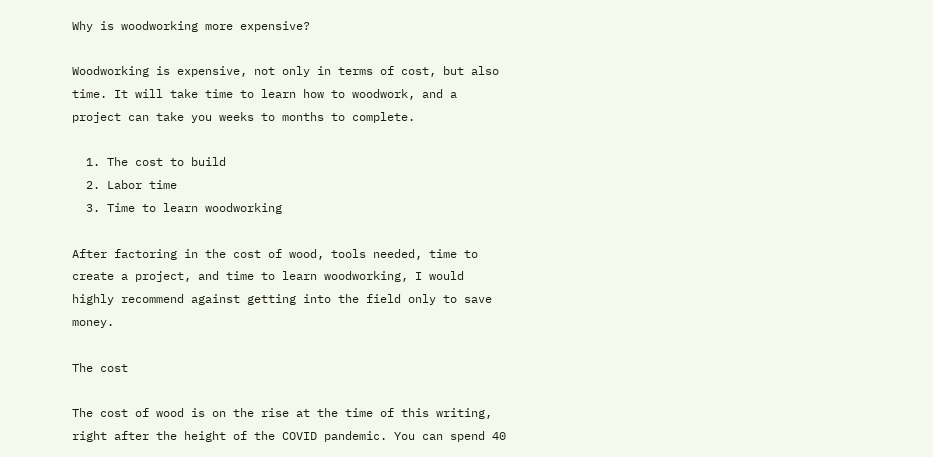Why is woodworking more expensive?

Woodworking is expensive, not only in terms of cost, but also time. It will take time to learn how to woodwork, and a project can take you weeks to months to complete.

  1. The cost to build
  2. Labor time
  3. Time to learn woodworking

After factoring in the cost of wood, tools needed, time to create a project, and time to learn woodworking, I would highly recommend against getting into the field only to save money.

The cost

The cost of wood is on the rise at the time of this writing, right after the height of the COVID pandemic. You can spend 40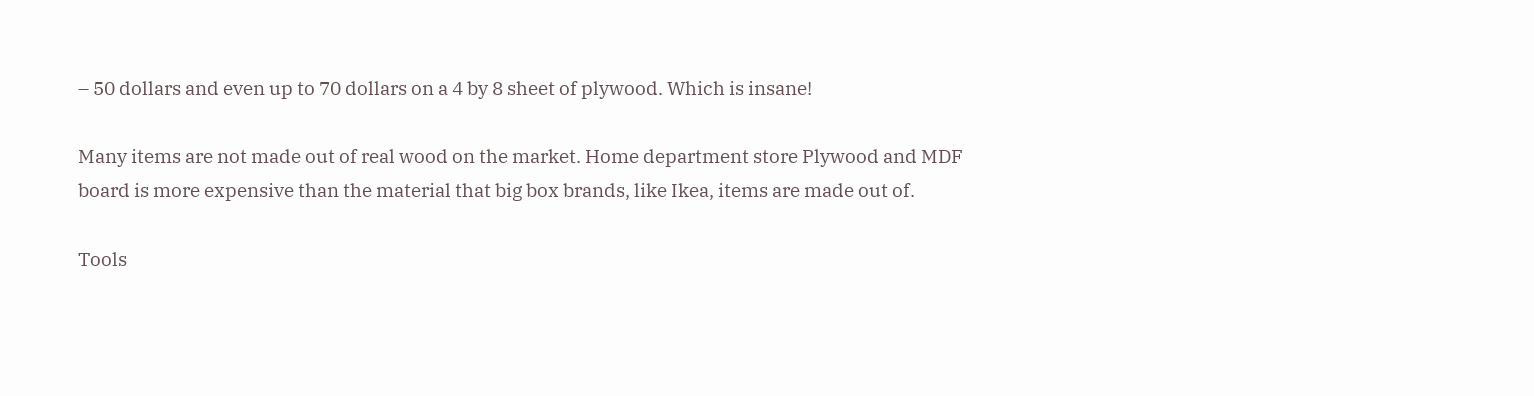– 50 dollars and even up to 70 dollars on a 4 by 8 sheet of plywood. Which is insane!

Many items are not made out of real wood on the market. Home department store Plywood and MDF board is more expensive than the material that big box brands, like Ikea, items are made out of.

Tools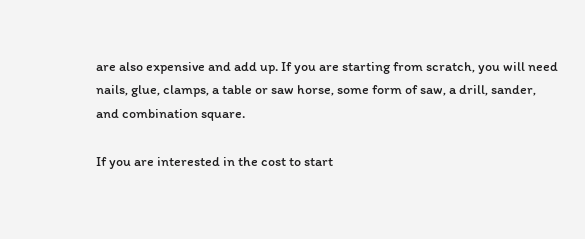are also expensive and add up. If you are starting from scratch, you will need nails, glue, clamps, a table or saw horse, some form of saw, a drill, sander, and combination square.

If you are interested in the cost to start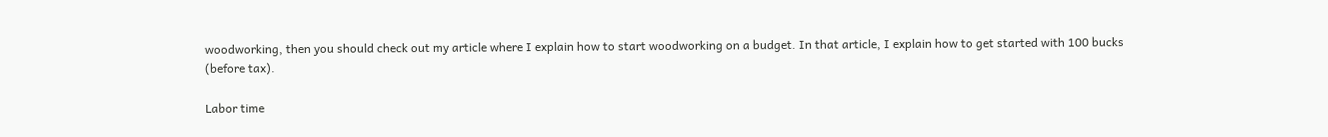woodworking, then you should check out my article where I explain how to start woodworking on a budget. In that article, I explain how to get started with 100 bucks (before tax).

Labor time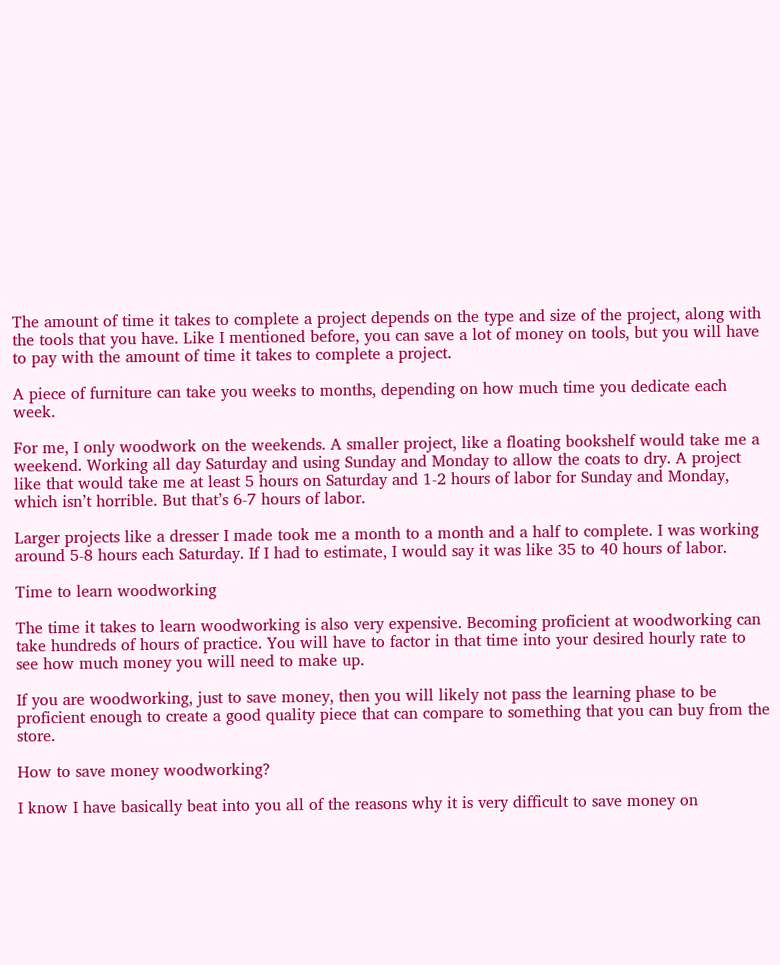The amount of time it takes to complete a project depends on the type and size of the project, along with the tools that you have. Like I mentioned before, you can save a lot of money on tools, but you will have to pay with the amount of time it takes to complete a project.

A piece of furniture can take you weeks to months, depending on how much time you dedicate each week.

For me, I only woodwork on the weekends. A smaller project, like a floating bookshelf would take me a weekend. Working all day Saturday and using Sunday and Monday to allow the coats to dry. A project like that would take me at least 5 hours on Saturday and 1-2 hours of labor for Sunday and Monday, which isn’t horrible. But that’s 6-7 hours of labor.

Larger projects like a dresser I made took me a month to a month and a half to complete. I was working around 5-8 hours each Saturday. If I had to estimate, I would say it was like 35 to 40 hours of labor.

Time to learn woodworking

The time it takes to learn woodworking is also very expensive. Becoming proficient at woodworking can take hundreds of hours of practice. You will have to factor in that time into your desired hourly rate to see how much money you will need to make up.

If you are woodworking, just to save money, then you will likely not pass the learning phase to be proficient enough to create a good quality piece that can compare to something that you can buy from the store.

How to save money woodworking?

I know I have basically beat into you all of the reasons why it is very difficult to save money on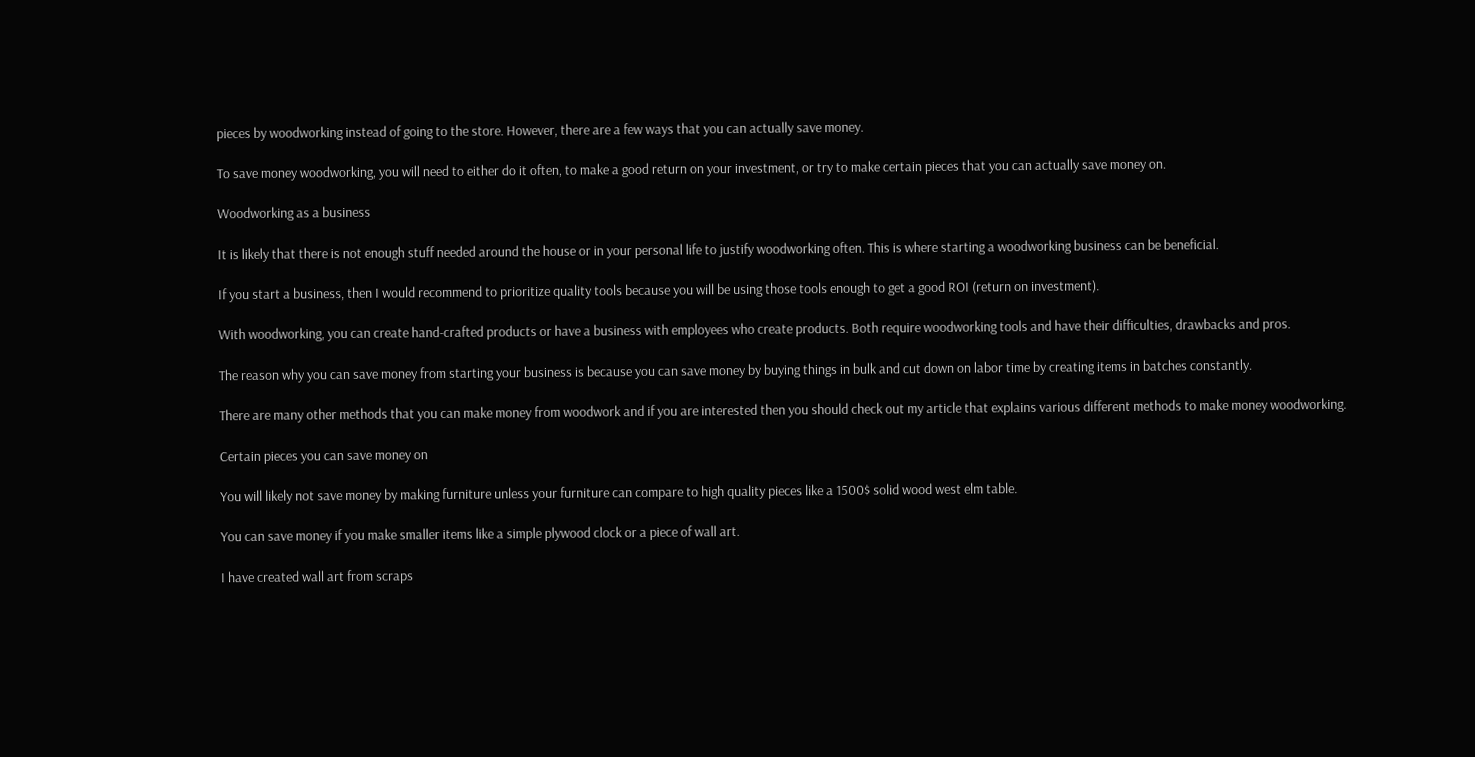pieces by woodworking instead of going to the store. However, there are a few ways that you can actually save money.

To save money woodworking, you will need to either do it often, to make a good return on your investment, or try to make certain pieces that you can actually save money on.

Woodworking as a business

It is likely that there is not enough stuff needed around the house or in your personal life to justify woodworking often. This is where starting a woodworking business can be beneficial.

If you start a business, then I would recommend to prioritize quality tools because you will be using those tools enough to get a good ROI (return on investment).

With woodworking, you can create hand-crafted products or have a business with employees who create products. Both require woodworking tools and have their difficulties, drawbacks and pros.

The reason why you can save money from starting your business is because you can save money by buying things in bulk and cut down on labor time by creating items in batches constantly.

There are many other methods that you can make money from woodwork and if you are interested then you should check out my article that explains various different methods to make money woodworking.

Certain pieces you can save money on

You will likely not save money by making furniture unless your furniture can compare to high quality pieces like a 1500$ solid wood west elm table.

You can save money if you make smaller items like a simple plywood clock or a piece of wall art.

I have created wall art from scraps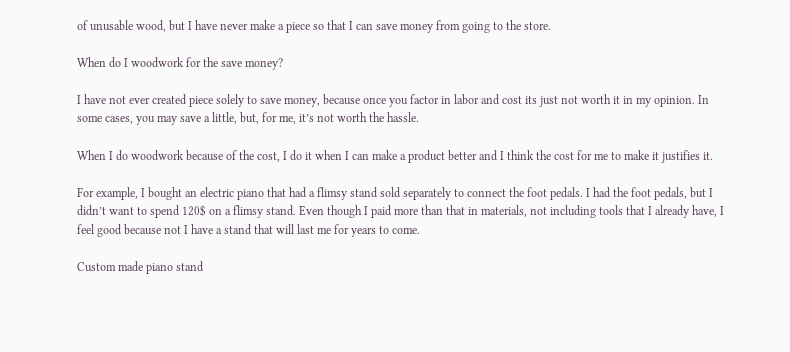of unusable wood, but I have never make a piece so that I can save money from going to the store.

When do I woodwork for the save money?

I have not ever created piece solely to save money, because once you factor in labor and cost its just not worth it in my opinion. In some cases, you may save a little, but, for me, it’s not worth the hassle.

When I do woodwork because of the cost, I do it when I can make a product better and I think the cost for me to make it justifies it.

For example, I bought an electric piano that had a flimsy stand sold separately to connect the foot pedals. I had the foot pedals, but I didn’t want to spend 120$ on a flimsy stand. Even though I paid more than that in materials, not including tools that I already have, I feel good because not I have a stand that will last me for years to come.

Custom made piano stand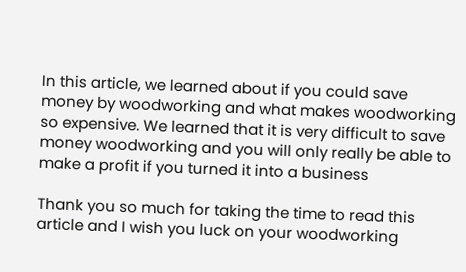In this article, we learned about if you could save money by woodworking and what makes woodworking so expensive. We learned that it is very difficult to save money woodworking and you will only really be able to make a profit if you turned it into a business

Thank you so much for taking the time to read this article and I wish you luck on your woodworking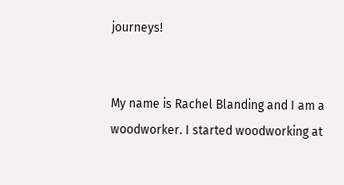journeys!


My name is Rachel Blanding and I am a woodworker. I started woodworking at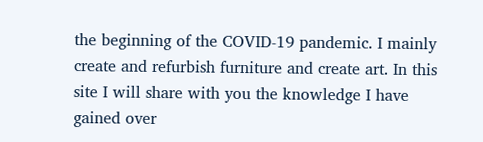the beginning of the COVID-19 pandemic. I mainly create and refurbish furniture and create art. In this site I will share with you the knowledge I have gained over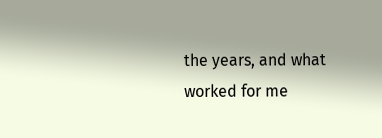the years, and what worked for me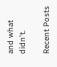and what didn't.

Recent Posts